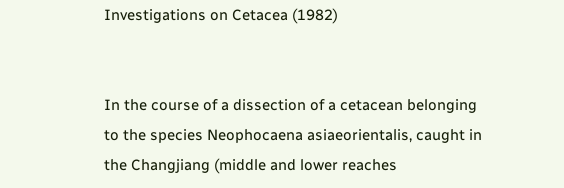Investigations on Cetacea (1982)


In the course of a dissection of a cetacean belonging to the species Neophocaena asiaeorientalis, caught in the Changjiang (middle and lower reaches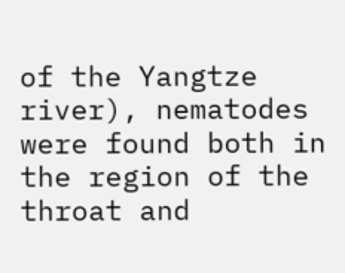of the Yangtze river), nematodes were found both in the region of the throat and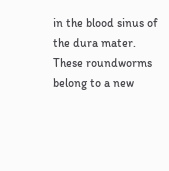in the blood sinus of the dura mater. These roundworms belong to a new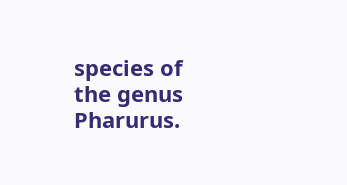species of the genus Pharurus.